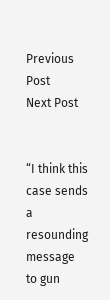Previous Post
Next Post


“I think this case sends a resounding message to gun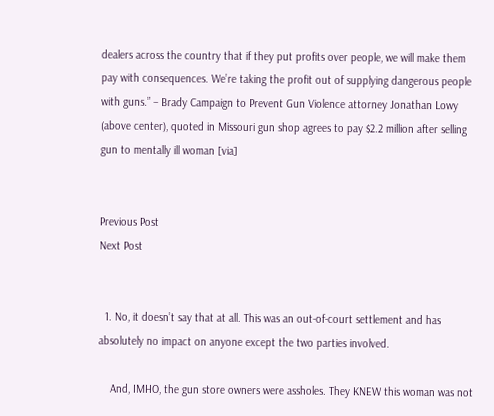dealers across the country that if they put profits over people, we will make them pay with consequences. We’re taking the profit out of supplying dangerous people with guns.” – Brady Campaign to Prevent Gun Violence attorney Jonathan Lowy (above center), quoted in Missouri gun shop agrees to pay $2.2 million after selling gun to mentally ill woman [via]


Previous Post
Next Post


  1. No, it doesn’t say that at all. This was an out-of-court settlement and has absolutely no impact on anyone except the two parties involved.

    And, IMHO, the gun store owners were assholes. They KNEW this woman was not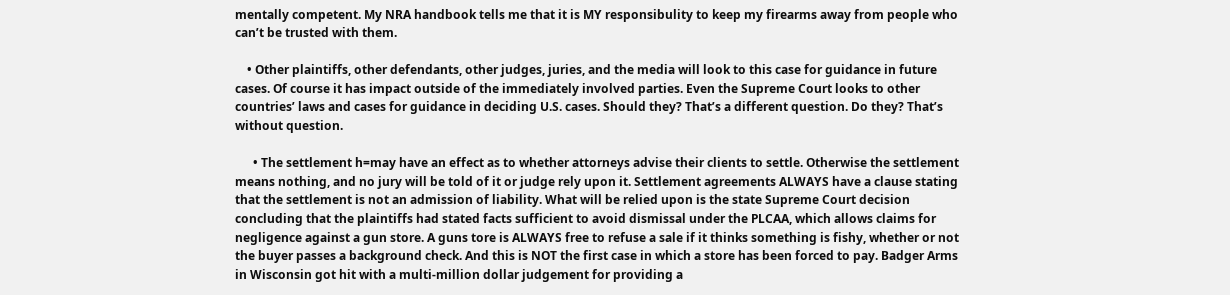mentally competent. My NRA handbook tells me that it is MY responsibulity to keep my firearms away from people who can’t be trusted with them.

    • Other plaintiffs, other defendants, other judges, juries, and the media will look to this case for guidance in future cases. Of course it has impact outside of the immediately involved parties. Even the Supreme Court looks to other countries’ laws and cases for guidance in deciding U.S. cases. Should they? That’s a different question. Do they? That’s without question.

      • The settlement h=may have an effect as to whether attorneys advise their clients to settle. Otherwise the settlement means nothing, and no jury will be told of it or judge rely upon it. Settlement agreements ALWAYS have a clause stating that the settlement is not an admission of liability. What will be relied upon is the state Supreme Court decision concluding that the plaintiffs had stated facts sufficient to avoid dismissal under the PLCAA, which allows claims for negligence against a gun store. A guns tore is ALWAYS free to refuse a sale if it thinks something is fishy, whether or not the buyer passes a background check. And this is NOT the first case in which a store has been forced to pay. Badger Arms in Wisconsin got hit with a multi-million dollar judgement for providing a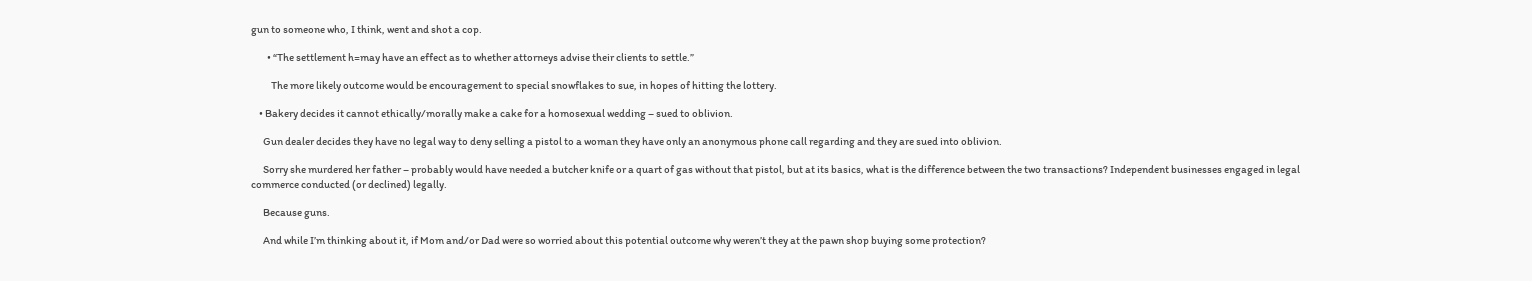gun to someone who, I think, went and shot a cop.

        • “The settlement h=may have an effect as to whether attorneys advise their clients to settle.”

          The more likely outcome would be encouragement to special snowflakes to sue, in hopes of hitting the lottery.

    • Bakery decides it cannot ethically/morally make a cake for a homosexual wedding – sued to oblivion.

      Gun dealer decides they have no legal way to deny selling a pistol to a woman they have only an anonymous phone call regarding and they are sued into oblivion.

      Sorry she murdered her father – probably would have needed a butcher knife or a quart of gas without that pistol, but at its basics, what is the difference between the two transactions? Independent businesses engaged in legal commerce conducted (or declined) legally.

      Because guns.

      And while I’m thinking about it, if Mom and/or Dad were so worried about this potential outcome why weren’t they at the pawn shop buying some protection?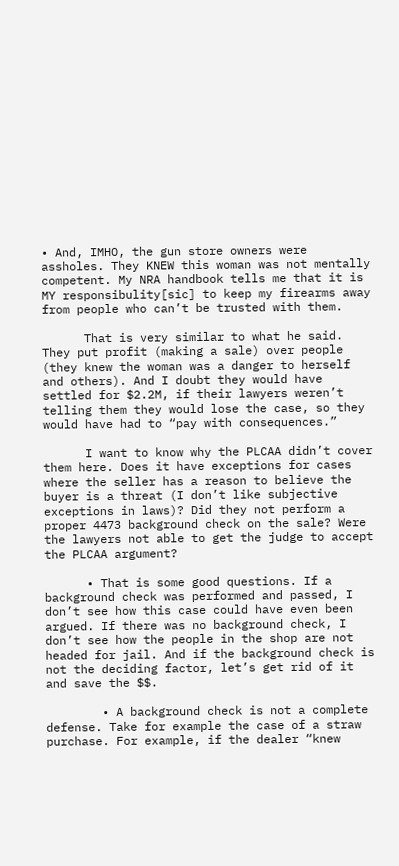• And, IMHO, the gun store owners were assholes. They KNEW this woman was not mentally competent. My NRA handbook tells me that it is MY responsibulity[sic] to keep my firearms away from people who can’t be trusted with them.

      That is very similar to what he said. They put profit (making a sale) over people (they knew the woman was a danger to herself and others). And I doubt they would have settled for $2.2M, if their lawyers weren’t telling them they would lose the case, so they would have had to “pay with consequences.”

      I want to know why the PLCAA didn’t cover them here. Does it have exceptions for cases where the seller has a reason to believe the buyer is a threat (I don’t like subjective exceptions in laws)? Did they not perform a proper 4473 background check on the sale? Were the lawyers not able to get the judge to accept the PLCAA argument?

      • That is some good questions. If a background check was performed and passed, I don’t see how this case could have even been argued. If there was no background check, I don’t see how the people in the shop are not headed for jail. And if the background check is not the deciding factor, let’s get rid of it and save the $$.

        • A background check is not a complete defense. Take for example the case of a straw purchase. For example, if the dealer “knew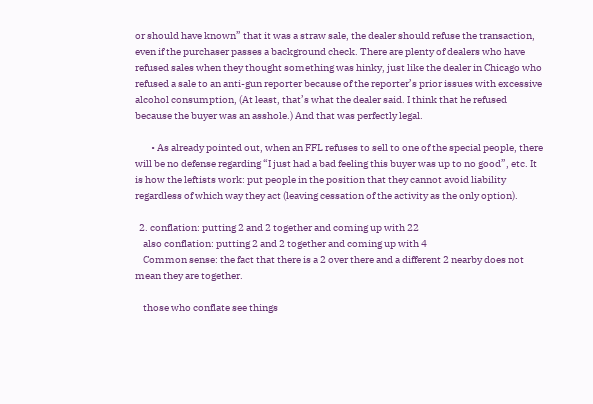or should have known” that it was a straw sale, the dealer should refuse the transaction, even if the purchaser passes a background check. There are plenty of dealers who have refused sales when they thought something was hinky, just like the dealer in Chicago who refused a sale to an anti-gun reporter because of the reporter’s prior issues with excessive alcohol consumption, (At least, that’s what the dealer said. I think that he refused because the buyer was an asshole.) And that was perfectly legal.

        • As already pointed out, when an FFL refuses to sell to one of the special people, there will be no defense regarding “I just had a bad feeling this buyer was up to no good”, etc. It is how the leftists work: put people in the position that they cannot avoid liability regardless of which way they act (leaving cessation of the activity as the only option).

  2. conflation: putting 2 and 2 together and coming up with 22
    also conflation: putting 2 and 2 together and coming up with 4
    Common sense: the fact that there is a 2 over there and a different 2 nearby does not mean they are together.

    those who conflate see things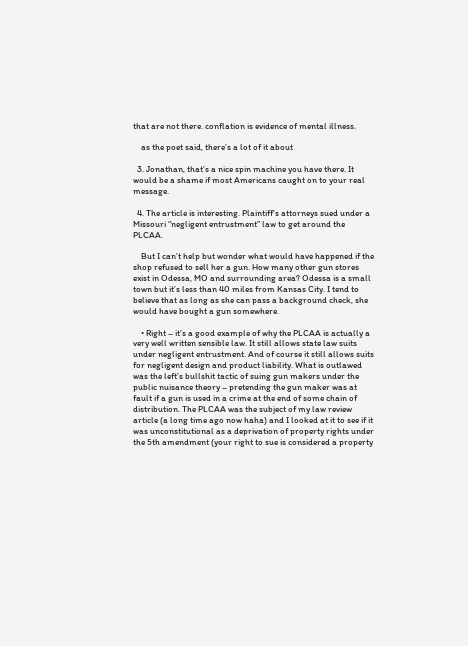that are not there. conflation is evidence of mental illness.

    as the poet said, there’s a lot of it about

  3. Jonathan, that’s a nice spin machine you have there. It would be a shame if most Americans caught on to your real message.

  4. The article is interesting. Plaintiff’s attorneys sued under a Missouri “negligent entrustment” law to get around the PLCAA.

    But I can’t help but wonder what would have happened if the shop refused to sell her a gun. How many other gun stores exist in Odessa, MO and surrounding area? Odessa is a small town but it’s less than 40 miles from Kansas City. I tend to believe that as long as she can pass a background check, she would have bought a gun somewhere.

    • Right – it’s a good example of why the PLCAA is actually a very well written sensible law. It still allows state law suits under negligent entrustment. And of course it still allows suits for negligent design and product liability. What is outlawed was the left’s bullshit tactic of suing gun makers under the public nuisance theory – pretending the gun maker was at fault if a gun is used in a crime at the end of some chain of distribution. The PLCAA was the subject of my law review article (a long time ago now haha) and I looked at it to see if it was unconstitutional as a deprivation of property rights under the 5th amendment (your right to sue is considered a property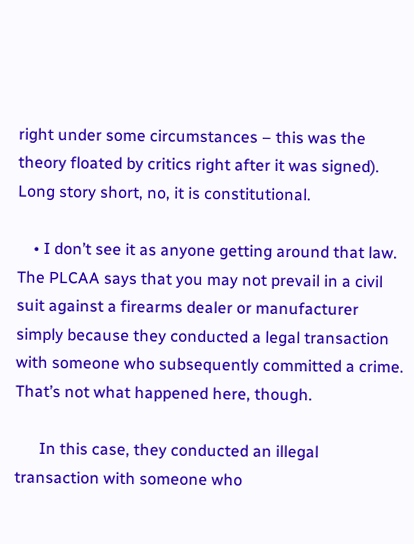right under some circumstances – this was the theory floated by critics right after it was signed). Long story short, no, it is constitutional.

    • I don’t see it as anyone getting around that law. The PLCAA says that you may not prevail in a civil suit against a firearms dealer or manufacturer simply because they conducted a legal transaction with someone who subsequently committed a crime. That’s not what happened here, though.

      In this case, they conducted an illegal transaction with someone who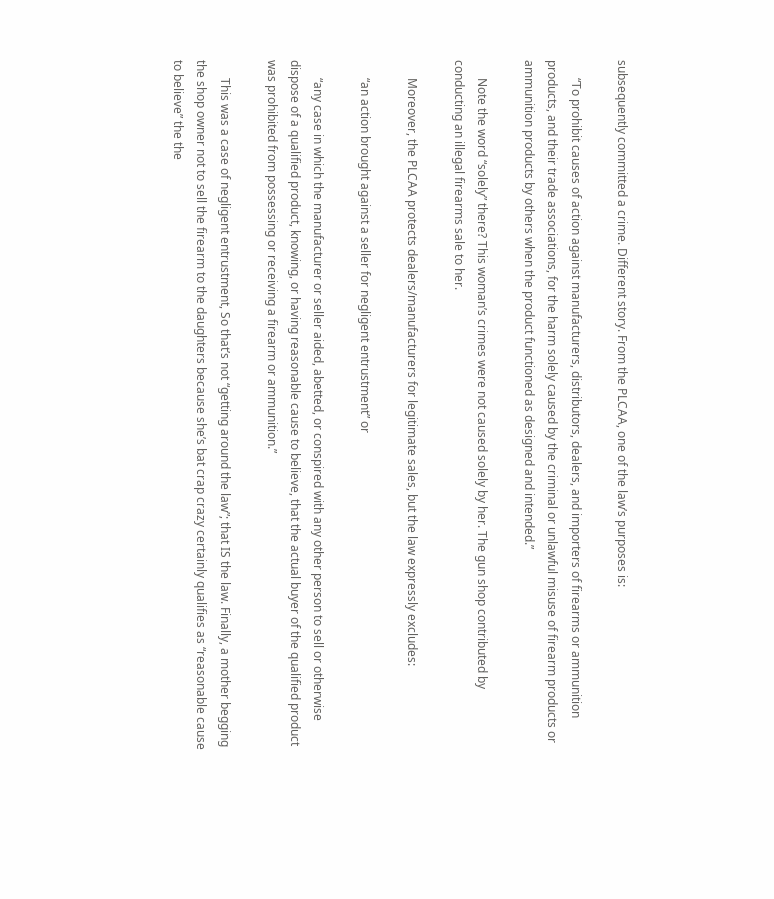subsequently committed a crime. Different story. From the PLCAA, one of the law’s purposes is:

      “To prohibit causes of action against manufacturers, distributors, dealers, and importers of firearms or ammunition products, and their trade associations, for the harm solely caused by the criminal or unlawful misuse of firearm products or ammunition products by others when the product functioned as designed and intended.”

      Note the word “solely” there? This woman’s crimes were not caused solely by her. The gun shop contributed by conducting an illegal firearms sale to her.

      Moreover, the PLCAA protects dealers/manufacturers for legitimate sales, but the law expressly excludes:

      “an action brought against a seller for negligent entrustment” or

      “any case in which the manufacturer or seller aided, abetted, or conspired with any other person to sell or otherwise dispose of a qualified product, knowing, or having reasonable cause to believe, that the actual buyer of the qualified product was prohibited from possessing or receiving a firearm or ammunition.”

      This was a case of negligent entrustment, So that’s not “getting around the law”; that IS the law. Finally, a mother begging the shop owner not to sell the firearm to the daughters because she’s bat crap crazy certainly qualifies as “reasonable cause to believe” the the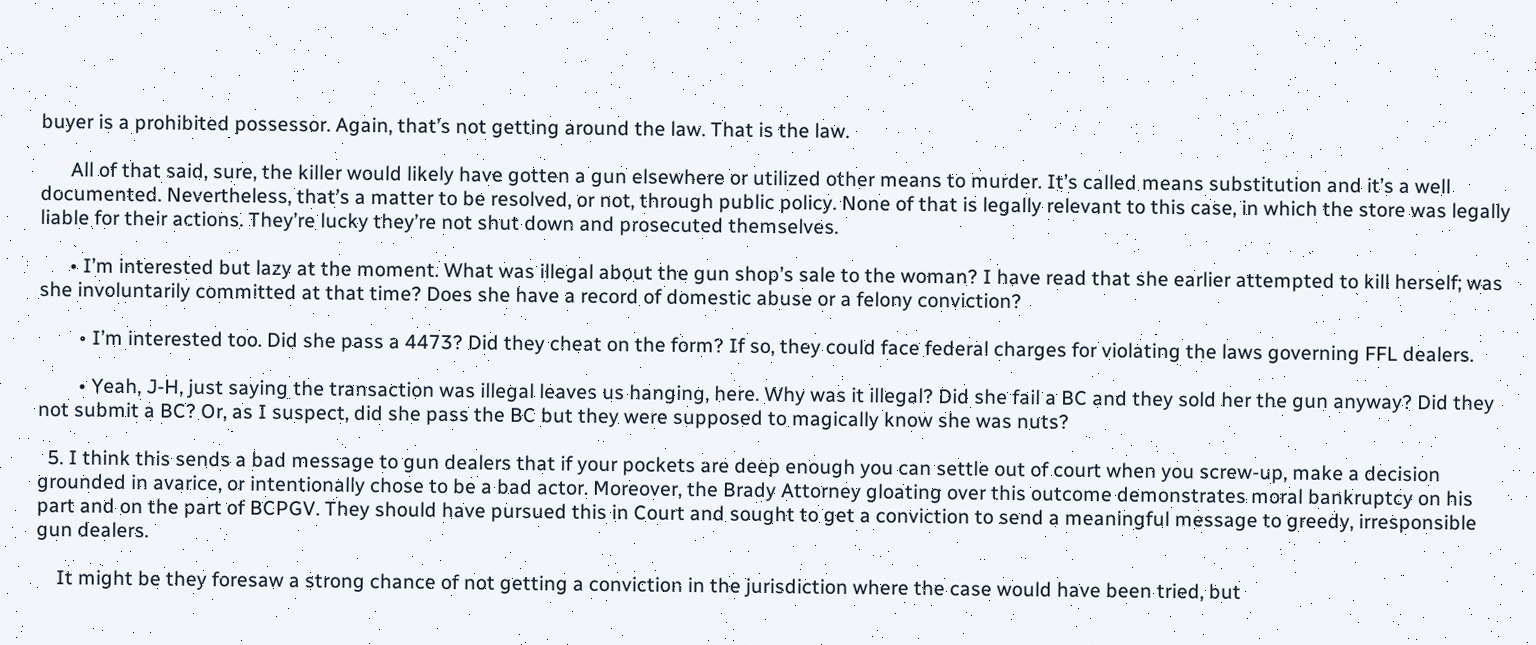buyer is a prohibited possessor. Again, that’s not getting around the law. That is the law.

      All of that said, sure, the killer would likely have gotten a gun elsewhere or utilized other means to murder. It’s called means substitution and it’s a well documented. Nevertheless, that’s a matter to be resolved, or not, through public policy. None of that is legally relevant to this case, in which the store was legally liable for their actions. They’re lucky they’re not shut down and prosecuted themselves.

      • I’m interested but lazy at the moment. What was illegal about the gun shop’s sale to the woman? I have read that she earlier attempted to kill herself; was she involuntarily committed at that time? Does she have a record of domestic abuse or a felony conviction?

        • I’m interested too. Did she pass a 4473? Did they cheat on the form? If so, they could face federal charges for violating the laws governing FFL dealers.

        • Yeah, J-H, just saying the transaction was illegal leaves us hanging, here. Why was it illegal? Did she fail a BC and they sold her the gun anyway? Did they not submit a BC? Or, as I suspect, did she pass the BC but they were supposed to magically know she was nuts?

  5. I think this sends a bad message to gun dealers that if your pockets are deep enough you can settle out of court when you screw-up, make a decision grounded in avarice, or intentionally chose to be a bad actor. Moreover, the Brady Attorney gloating over this outcome demonstrates moral bankruptcy on his part and on the part of BCPGV. They should have pursued this in Court and sought to get a conviction to send a meaningful message to greedy, irresponsible gun dealers.

    It might be they foresaw a strong chance of not getting a conviction in the jurisdiction where the case would have been tried, but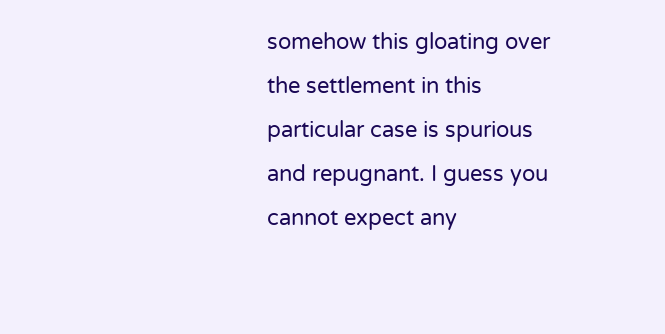somehow this gloating over the settlement in this particular case is spurious and repugnant. I guess you cannot expect any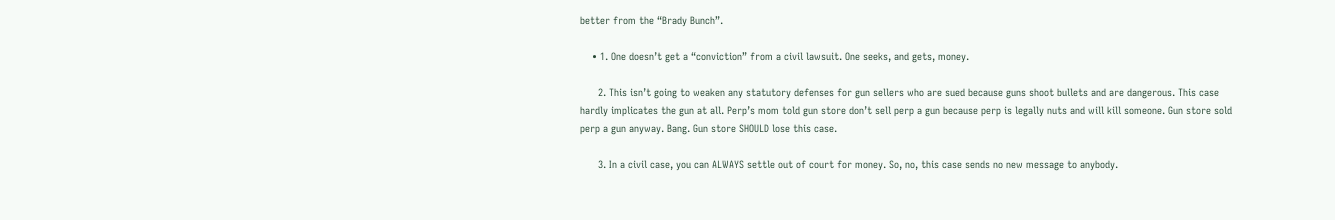better from the “Brady Bunch”.

    • 1. One doesn’t get a “conviction” from a civil lawsuit. One seeks, and gets, money.

      2. This isn’t going to weaken any statutory defenses for gun sellers who are sued because guns shoot bullets and are dangerous. This case hardly implicates the gun at all. Perp’s mom told gun store don’t sell perp a gun because perp is legally nuts and will kill someone. Gun store sold perp a gun anyway. Bang. Gun store SHOULD lose this case.

      3. In a civil case, you can ALWAYS settle out of court for money. So, no, this case sends no new message to anybody.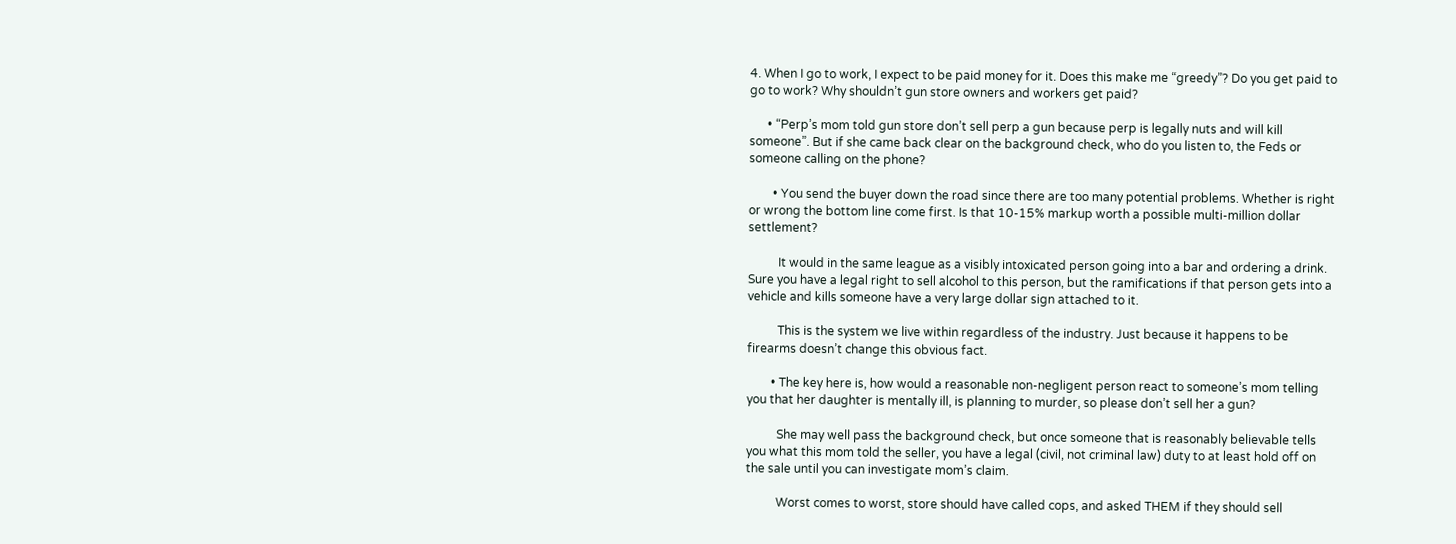4. When I go to work, I expect to be paid money for it. Does this make me “greedy”? Do you get paid to go to work? Why shouldn’t gun store owners and workers get paid?

      • “Perp’s mom told gun store don’t sell perp a gun because perp is legally nuts and will kill someone”. But if she came back clear on the background check, who do you listen to, the Feds or someone calling on the phone?

        • You send the buyer down the road since there are too many potential problems. Whether is right or wrong the bottom line come first. Is that 10-15% markup worth a possible multi-million dollar settlement?

          It would in the same league as a visibly intoxicated person going into a bar and ordering a drink. Sure you have a legal right to sell alcohol to this person, but the ramifications if that person gets into a vehicle and kills someone have a very large dollar sign attached to it.

          This is the system we live within regardless of the industry. Just because it happens to be firearms doesn’t change this obvious fact.

        • The key here is, how would a reasonable non-negligent person react to someone’s mom telling you that her daughter is mentally ill, is planning to murder, so please don’t sell her a gun?

          She may well pass the background check, but once someone that is reasonably believable tells you what this mom told the seller, you have a legal (civil, not criminal law) duty to at least hold off on the sale until you can investigate mom’s claim.

          Worst comes to worst, store should have called cops, and asked THEM if they should sell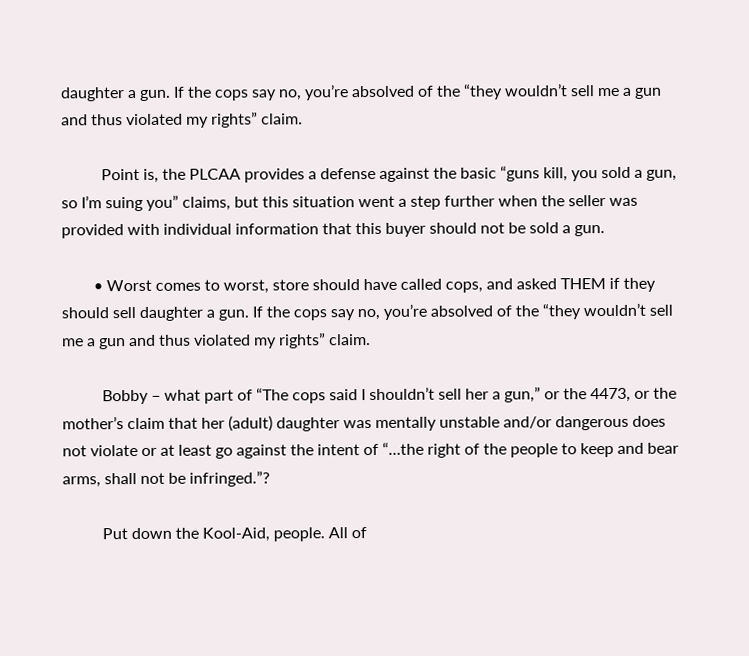daughter a gun. If the cops say no, you’re absolved of the “they wouldn’t sell me a gun and thus violated my rights” claim.

          Point is, the PLCAA provides a defense against the basic “guns kill, you sold a gun, so I’m suing you” claims, but this situation went a step further when the seller was provided with individual information that this buyer should not be sold a gun.

        • Worst comes to worst, store should have called cops, and asked THEM if they should sell daughter a gun. If the cops say no, you’re absolved of the “they wouldn’t sell me a gun and thus violated my rights” claim.

          Bobby – what part of “The cops said I shouldn’t sell her a gun,” or the 4473, or the mother’s claim that her (adult) daughter was mentally unstable and/or dangerous does not violate or at least go against the intent of “…the right of the people to keep and bear arms, shall not be infringed.”?

          Put down the Kool-Aid, people. All of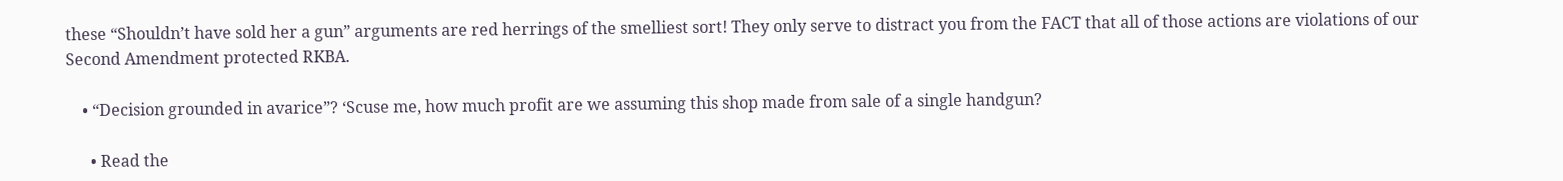these “Shouldn’t have sold her a gun” arguments are red herrings of the smelliest sort! They only serve to distract you from the FACT that all of those actions are violations of our Second Amendment protected RKBA.

    • “Decision grounded in avarice”? ‘Scuse me, how much profit are we assuming this shop made from sale of a single handgun?

      • Read the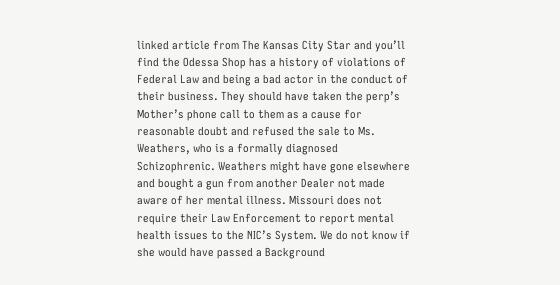linked article from The Kansas City Star and you’ll find the Odessa Shop has a history of violations of Federal Law and being a bad actor in the conduct of their business. They should have taken the perp’s Mother’s phone call to them as a cause for reasonable doubt and refused the sale to Ms. Weathers, who is a formally diagnosed Schizophrenic. Weathers might have gone elsewhere and bought a gun from another Dealer not made aware of her mental illness. Missouri does not require their Law Enforcement to report mental health issues to the NIC’s System. We do not know if she would have passed a Background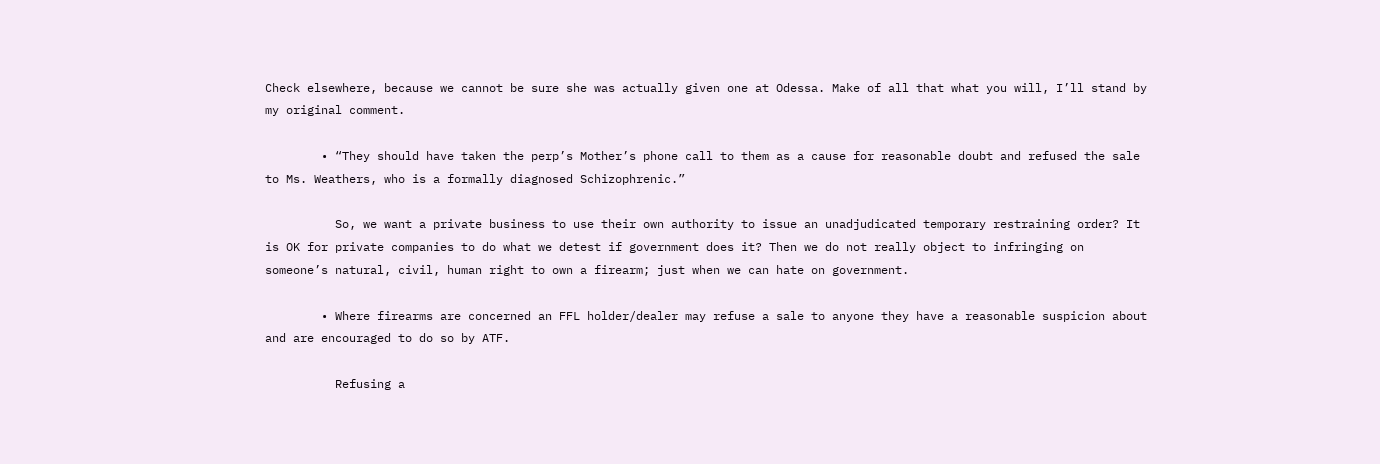Check elsewhere, because we cannot be sure she was actually given one at Odessa. Make of all that what you will, I’ll stand by my original comment.

        • “They should have taken the perp’s Mother’s phone call to them as a cause for reasonable doubt and refused the sale to Ms. Weathers, who is a formally diagnosed Schizophrenic.”

          So, we want a private business to use their own authority to issue an unadjudicated temporary restraining order? It is OK for private companies to do what we detest if government does it? Then we do not really object to infringing on someone’s natural, civil, human right to own a firearm; just when we can hate on government.

        • Where firearms are concerned an FFL holder/dealer may refuse a sale to anyone they have a reasonable suspicion about and are encouraged to do so by ATF.

          Refusing a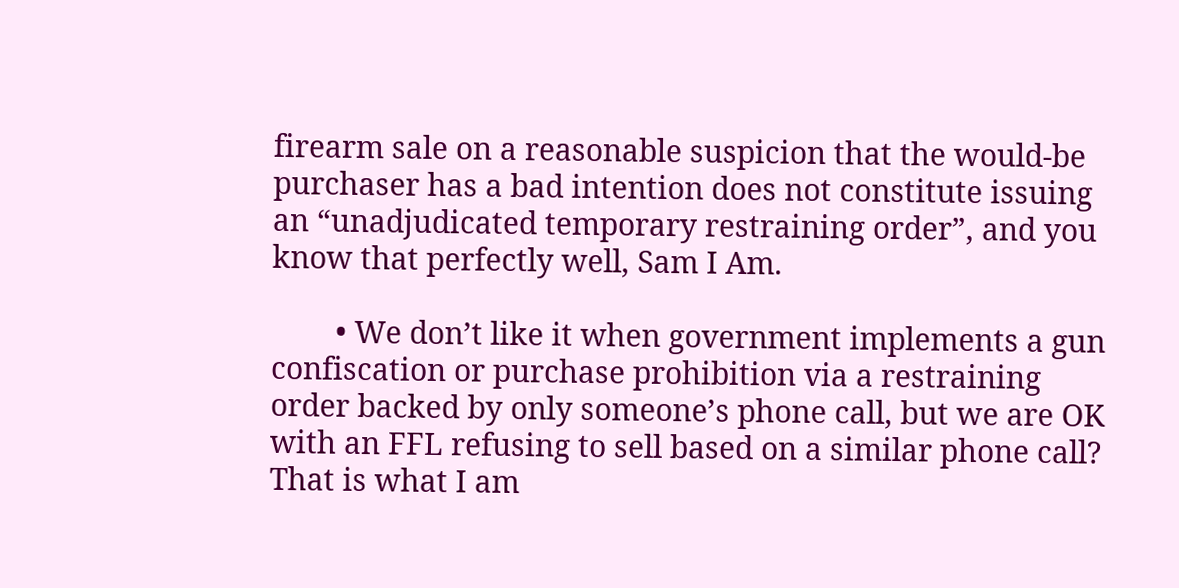firearm sale on a reasonable suspicion that the would-be purchaser has a bad intention does not constitute issuing an “unadjudicated temporary restraining order”, and you know that perfectly well, Sam I Am.

        • We don’t like it when government implements a gun confiscation or purchase prohibition via a restraining order backed by only someone’s phone call, but we are OK with an FFL refusing to sell based on a similar phone call? That is what I am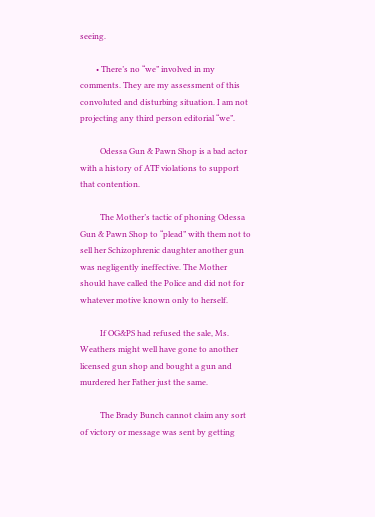seeing.

        • There’s no “we” involved in my comments. They are my assessment of this convoluted and disturbing situation. I am not projecting any third person editorial “we”.

          Odessa Gun & Pawn Shop is a bad actor with a history of ATF violations to support that contention.

          The Mother’s tactic of phoning Odessa Gun & Pawn Shop to “plead” with them not to sell her Schizophrenic daughter another gun was negligently ineffective. The Mother should have called the Police and did not for whatever motive known only to herself.

          If OG&PS had refused the sale, Ms. Weathers might well have gone to another licensed gun shop and bought a gun and murdered her Father just the same.

          The Brady Bunch cannot claim any sort of victory or message was sent by getting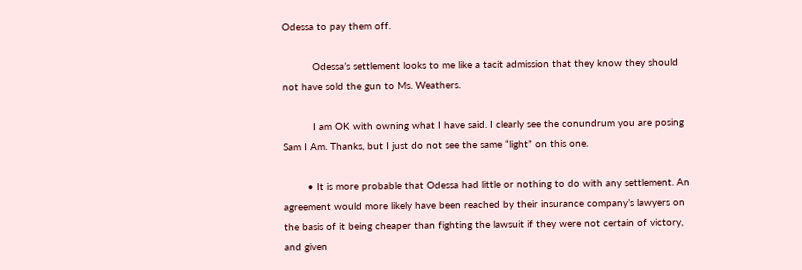Odessa to pay them off.

          Odessa’s settlement looks to me like a tacit admission that they know they should not have sold the gun to Ms. Weathers.

          I am OK with owning what I have said. I clearly see the conundrum you are posing Sam I Am. Thanks, but I just do not see the same “light” on this one.

        • It is more probable that Odessa had little or nothing to do with any settlement. An agreement would more likely have been reached by their insurance company’s lawyers on the basis of it being cheaper than fighting the lawsuit if they were not certain of victory, and given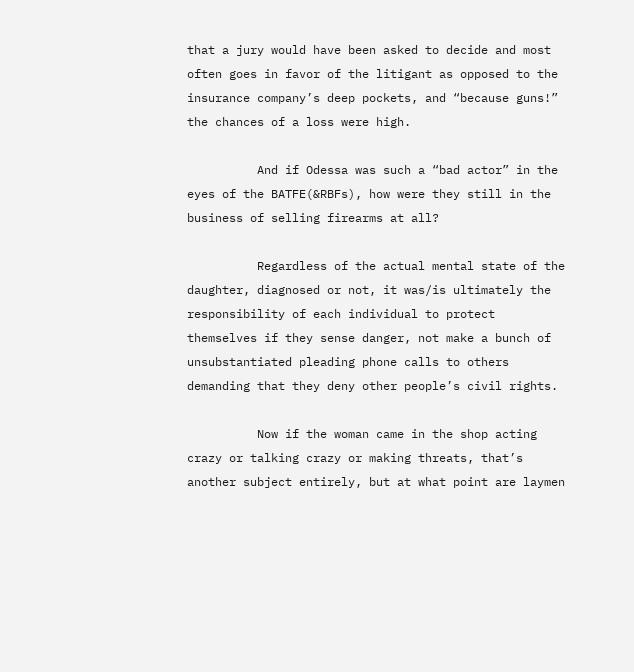that a jury would have been asked to decide and most often goes in favor of the litigant as opposed to the insurance company’s deep pockets, and “because guns!” the chances of a loss were high.

          And if Odessa was such a “bad actor” in the eyes of the BATFE(&RBFs), how were they still in the business of selling firearms at all?

          Regardless of the actual mental state of the daughter, diagnosed or not, it was/is ultimately the responsibility of each individual to protect themselves if they sense danger, not make a bunch of unsubstantiated pleading phone calls to others demanding that they deny other people’s civil rights.

          Now if the woman came in the shop acting crazy or talking crazy or making threats, that’s another subject entirely, but at what point are laymen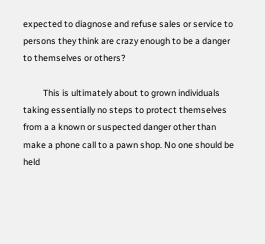expected to diagnose and refuse sales or service to persons they think are crazy enough to be a danger to themselves or others?

          This is ultimately about to grown individuals taking essentially no steps to protect themselves from a a known or suspected danger other than make a phone call to a pawn shop. No one should be held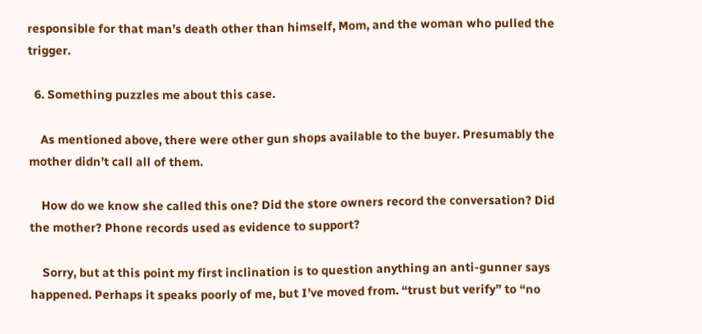responsible for that man’s death other than himself, Mom, and the woman who pulled the trigger.

  6. Something puzzles me about this case.

    As mentioned above, there were other gun shops available to the buyer. Presumably the mother didn’t call all of them.

    How do we know she called this one? Did the store owners record the conversation? Did the mother? Phone records used as evidence to support?

    Sorry, but at this point my first inclination is to question anything an anti-gunner says happened. Perhaps it speaks poorly of me, but I’ve moved from. “trust but verify” to “no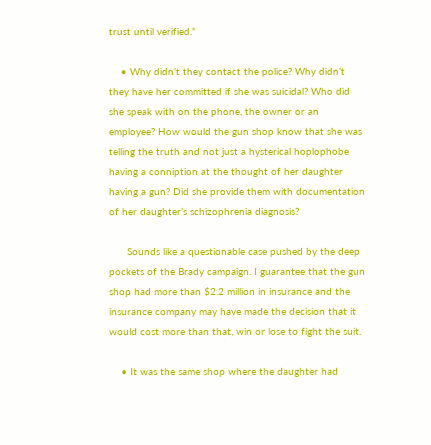trust until verified.”

    • Why didn’t they contact the police? Why didn’t they have her committed if she was suicidal? Who did she speak with on the phone, the owner or an employee? How would the gun shop know that she was telling the truth and not just a hysterical hoplophobe having a conniption at the thought of her daughter having a gun? Did she provide them with documentation of her daughter’s schizophrenia diagnosis?

      Sounds like a questionable case pushed by the deep pockets of the Brady campaign. I guarantee that the gun shop had more than $2.2 million in insurance and the insurance company may have made the decision that it would cost more than that, win or lose to fight the suit.

    • It was the same shop where the daughter had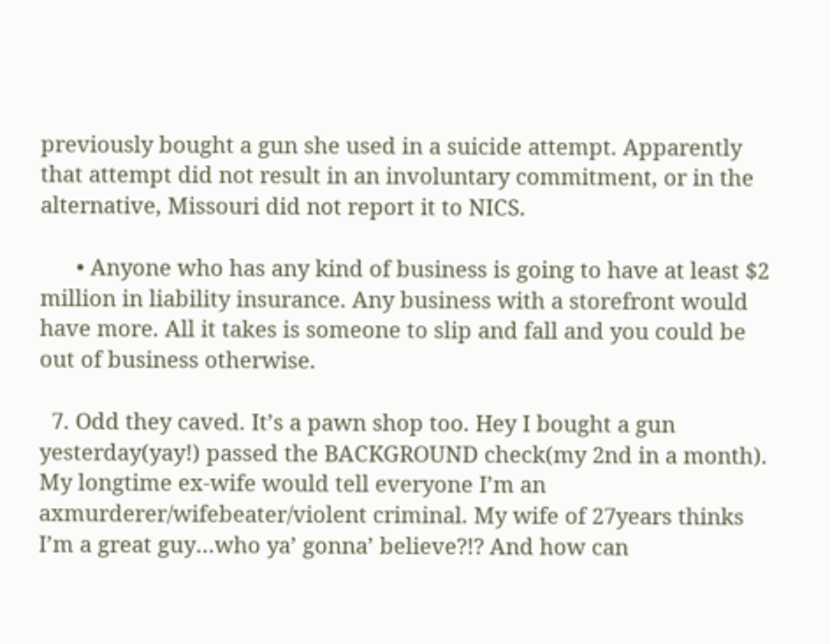previously bought a gun she used in a suicide attempt. Apparently that attempt did not result in an involuntary commitment, or in the alternative, Missouri did not report it to NICS.

      • Anyone who has any kind of business is going to have at least $2 million in liability insurance. Any business with a storefront would have more. All it takes is someone to slip and fall and you could be out of business otherwise.

  7. Odd they caved. It’s a pawn shop too. Hey I bought a gun yesterday(yay!) passed the BACKGROUND check(my 2nd in a month). My longtime ex-wife would tell everyone I’m an axmurderer/wifebeater/violent criminal. My wife of 27years thinks I’m a great guy…who ya’ gonna’ believe?!? And how can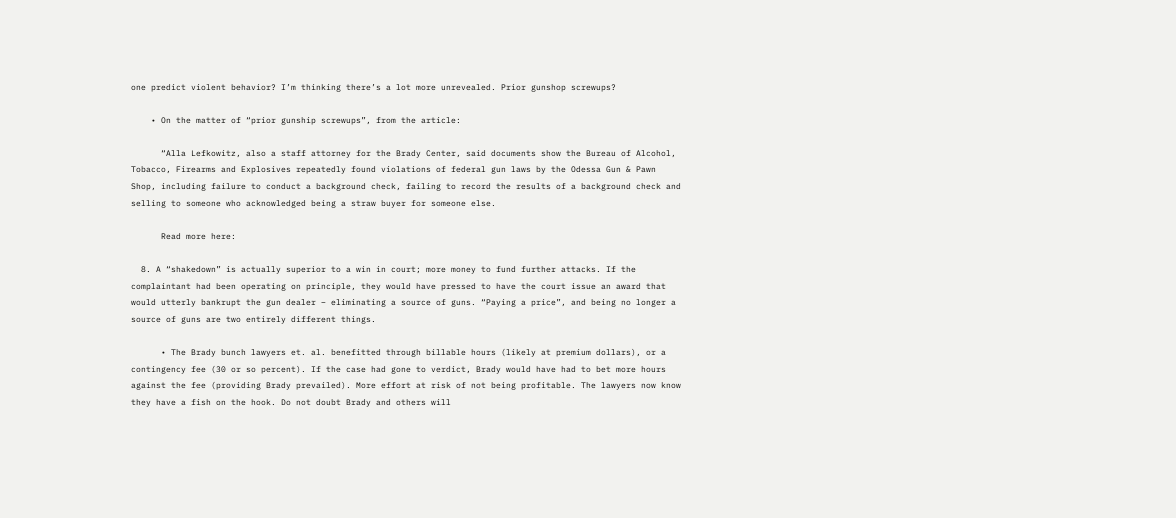one predict violent behavior? I’m thinking there’s a lot more unrevealed. Prior gunshop screwups?

    • On the matter of “prior gunship screwups”, from the article:

      “Alla Lefkowitz, also a staff attorney for the Brady Center, said documents show the Bureau of Alcohol, Tobacco, Firearms and Explosives repeatedly found violations of federal gun laws by the Odessa Gun & Pawn Shop, including failure to conduct a background check, failing to record the results of a background check and selling to someone who acknowledged being a straw buyer for someone else.

      Read more here:

  8. A “shakedown” is actually superior to a win in court; more money to fund further attacks. If the complaintant had been operating on principle, they would have pressed to have the court issue an award that would utterly bankrupt the gun dealer – eliminating a source of guns. “Paying a price”, and being no longer a source of guns are two entirely different things.

      • The Brady bunch lawyers et. al. benefitted through billable hours (likely at premium dollars), or a contingency fee (30 or so percent). If the case had gone to verdict, Brady would have had to bet more hours against the fee (providing Brady prevailed). More effort at risk of not being profitable. The lawyers now know they have a fish on the hook. Do not doubt Brady and others will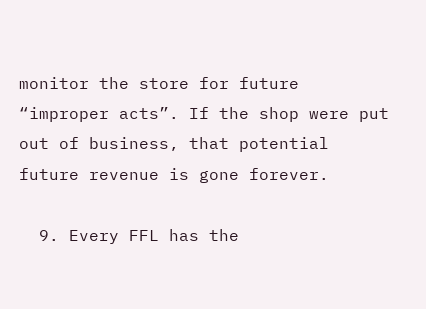monitor the store for future “improper acts”. If the shop were put out of business, that potential future revenue is gone forever.

  9. Every FFL has the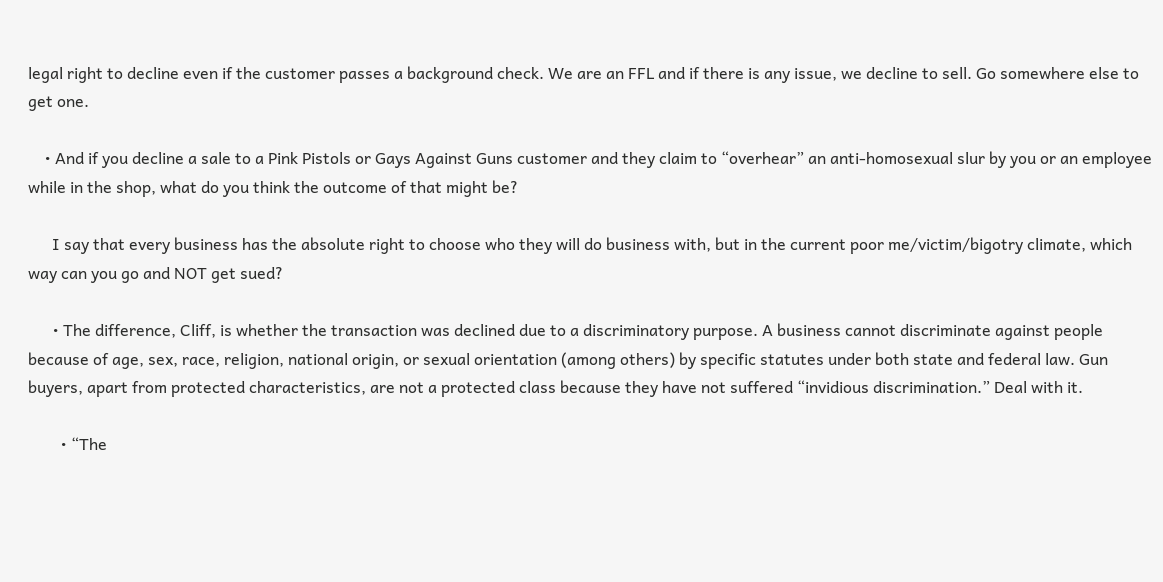legal right to decline even if the customer passes a background check. We are an FFL and if there is any issue, we decline to sell. Go somewhere else to get one.

    • And if you decline a sale to a Pink Pistols or Gays Against Guns customer and they claim to “overhear” an anti-homosexual slur by you or an employee while in the shop, what do you think the outcome of that might be?

      I say that every business has the absolute right to choose who they will do business with, but in the current poor me/victim/bigotry climate, which way can you go and NOT get sued?

      • The difference, Cliff, is whether the transaction was declined due to a discriminatory purpose. A business cannot discriminate against people because of age, sex, race, religion, national origin, or sexual orientation (among others) by specific statutes under both state and federal law. Gun buyers, apart from protected characteristics, are not a protected class because they have not suffered “invidious discrimination.” Deal with it.

        • “The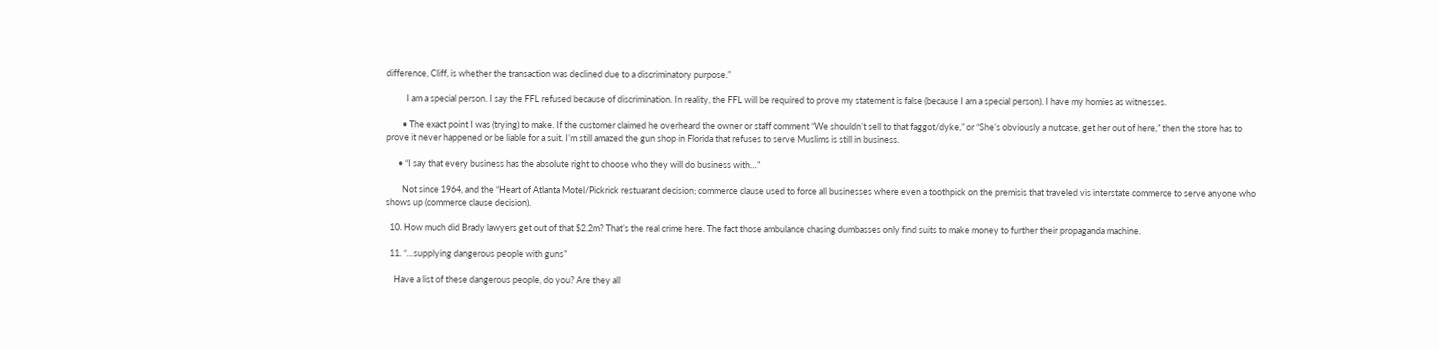difference, Cliff, is whether the transaction was declined due to a discriminatory purpose.”

          I am a special person. I say the FFL refused because of discrimination. In reality, the FFL will be required to prove my statement is false (because I am a special person). I have my homies as witnesses.

        • The exact point I was (trying) to make. If the customer claimed he overheard the owner or staff comment “We shouldn’t sell to that faggot/dyke,” or “She’s obviously a nutcase, get her out of here,” then the store has to prove it never happened or be liable for a suit. I’m still amazed the gun shop in Florida that refuses to serve Muslims is still in business.

      • “I say that every business has the absolute right to choose who they will do business with…”

        Not since 1964, and the “Heart of Atlanta Motel/Pickrick restuarant decision; commerce clause used to force all businesses where even a toothpick on the premisis that traveled vis interstate commerce to serve anyone who shows up (commerce clause decision).

  10. How much did Brady lawyers get out of that $2.2m? That’s the real crime here. The fact those ambulance chasing dumbasses only find suits to make money to further their propaganda machine.

  11. “…supplying dangerous people with guns”

    Have a list of these dangerous people, do you? Are they all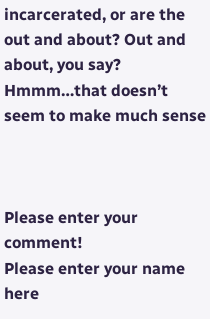incarcerated, or are the out and about? Out and about, you say? Hmmm…that doesn’t seem to make much sense



Please enter your comment!
Please enter your name here